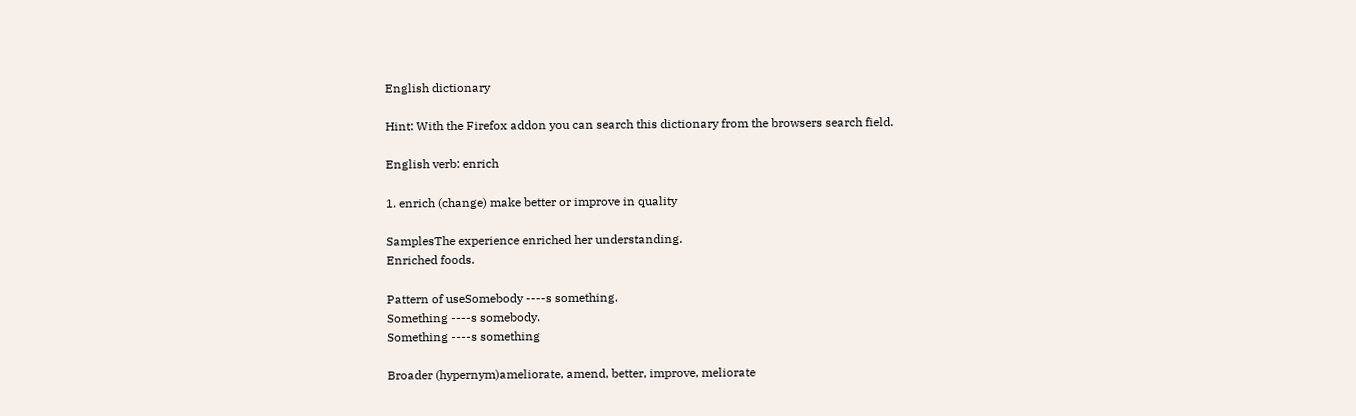English dictionary

Hint: With the Firefox addon you can search this dictionary from the browsers search field.

English verb: enrich

1. enrich (change) make better or improve in quality

SamplesThe experience enriched her understanding.
Enriched foods.

Pattern of useSomebody ----s something.
Something ----s somebody.
Something ----s something

Broader (hypernym)ameliorate, amend, better, improve, meliorate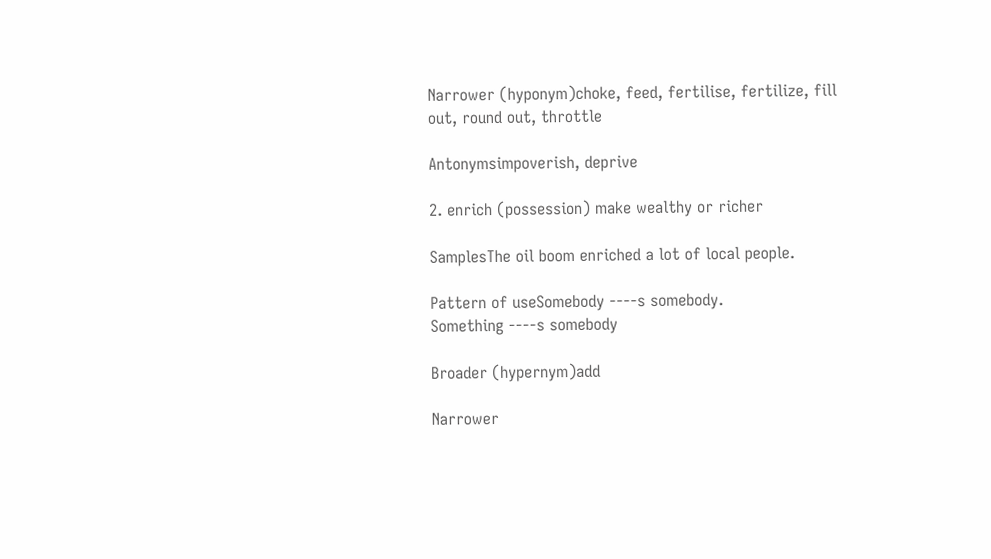Narrower (hyponym)choke, feed, fertilise, fertilize, fill out, round out, throttle

Antonymsimpoverish, deprive

2. enrich (possession) make wealthy or richer

SamplesThe oil boom enriched a lot of local people.

Pattern of useSomebody ----s somebody.
Something ----s somebody

Broader (hypernym)add

Narrower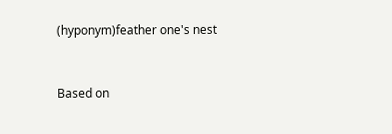(hyponym)feather one's nest


Based on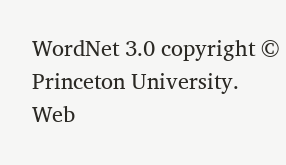WordNet 3.0 copyright © Princeton University.
Web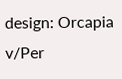design: Orcapia v/Per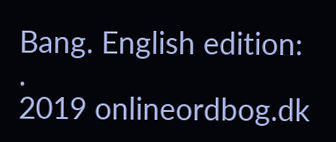Bang. English edition: .
2019 onlineordbog.dk